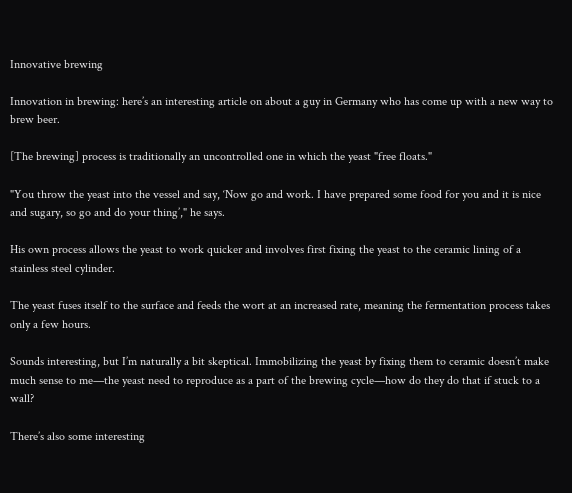Innovative brewing

Innovation in brewing: here’s an interesting article on about a guy in Germany who has come up with a new way to brew beer.

[The brewing] process is traditionally an uncontrolled one in which the yeast "free floats."

"You throw the yeast into the vessel and say, ‘Now go and work. I have prepared some food for you and it is nice and sugary, so go and do your thing’," he says.

His own process allows the yeast to work quicker and involves first fixing the yeast to the ceramic lining of a stainless steel cylinder.

The yeast fuses itself to the surface and feeds the wort at an increased rate, meaning the fermentation process takes only a few hours.

Sounds interesting, but I’m naturally a bit skeptical. Immobilizing the yeast by fixing them to ceramic doesn’t make much sense to me—the yeast need to reproduce as a part of the brewing cycle—how do they do that if stuck to a wall?

There’s also some interesting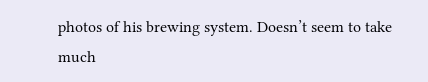photos of his brewing system. Doesn’t seem to take much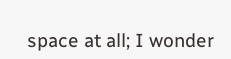space at all; I wonder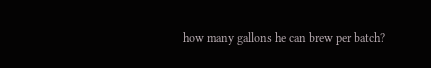how many gallons he can brew per batch?